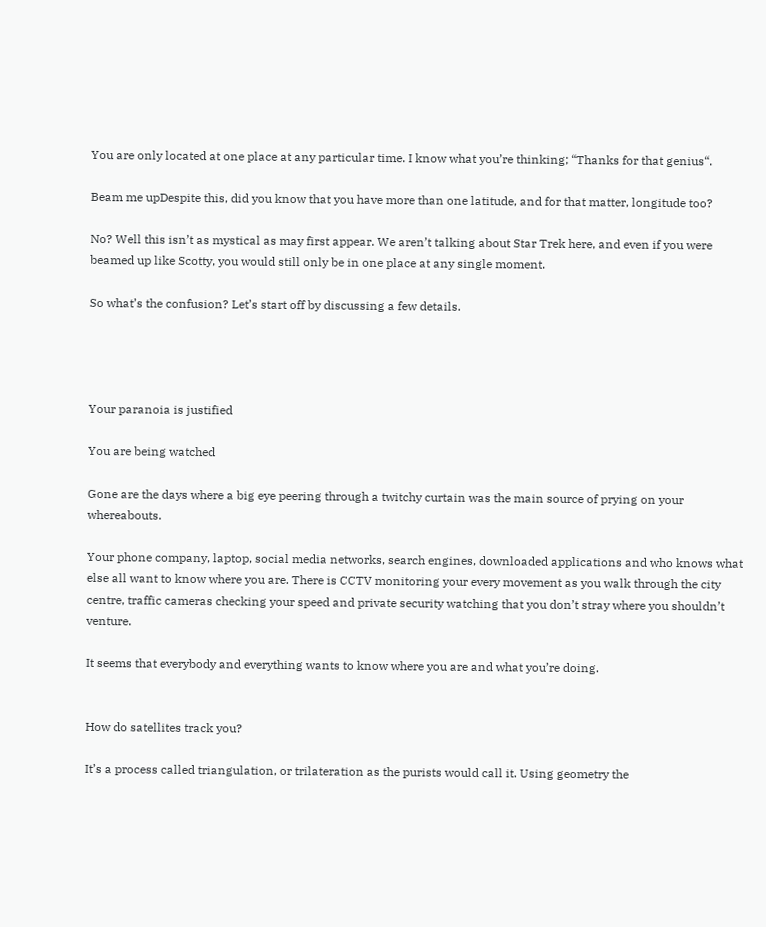You are only located at one place at any particular time. I know what you’re thinking; “Thanks for that genius“.

Beam me upDespite this, did you know that you have more than one latitude, and for that matter, longitude too?

No? Well this isn’t as mystical as may first appear. We aren’t talking about Star Trek here, and even if you were beamed up like Scotty, you would still only be in one place at any single moment.

So what’s the confusion? Let’s start off by discussing a few details.




Your paranoia is justified

You are being watched

Gone are the days where a big eye peering through a twitchy curtain was the main source of prying on your whereabouts.

Your phone company, laptop, social media networks, search engines, downloaded applications and who knows what else all want to know where you are. There is CCTV monitoring your every movement as you walk through the city centre, traffic cameras checking your speed and private security watching that you don’t stray where you shouldn’t venture.

It seems that everybody and everything wants to know where you are and what you’re doing.


How do satellites track you?

It’s a process called triangulation, or trilateration as the purists would call it. Using geometry the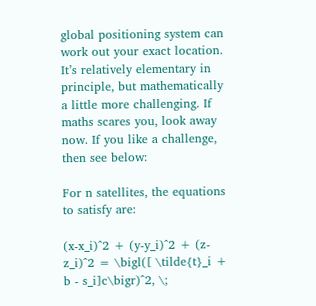global positioning system can work out your exact location. It’s relatively elementary in principle, but mathematically a little more challenging. If maths scares you, look away now. If you like a challenge, then see below:

For n satellites, the equations to satisfy are:

(x-x_i)^2 + (y-y_i)^2 + (z-z_i)^2 = \bigl([ \tilde{t}_i + b - s_i]c\bigr)^2, \;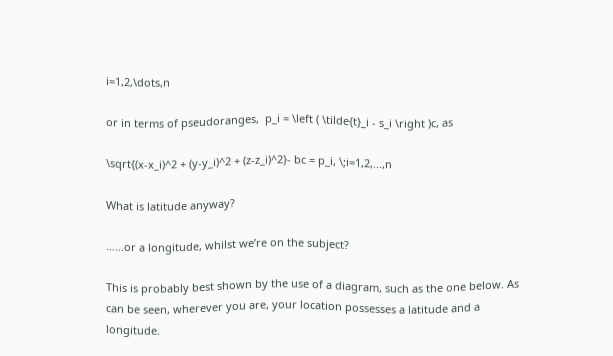i=1,2,\dots,n

or in terms of pseudoranges,  p_i = \left ( \tilde{t}_i - s_i \right )c, as

\sqrt{(x-x_i)^2 + (y-y_i)^2 + (z-z_i)^2}- bc = p_i, \;i=1,2,...,n

What is latitude anyway?

……or a longitude, whilst we’re on the subject?

This is probably best shown by the use of a diagram, such as the one below. As can be seen, wherever you are, your location possesses a latitude and a longitude.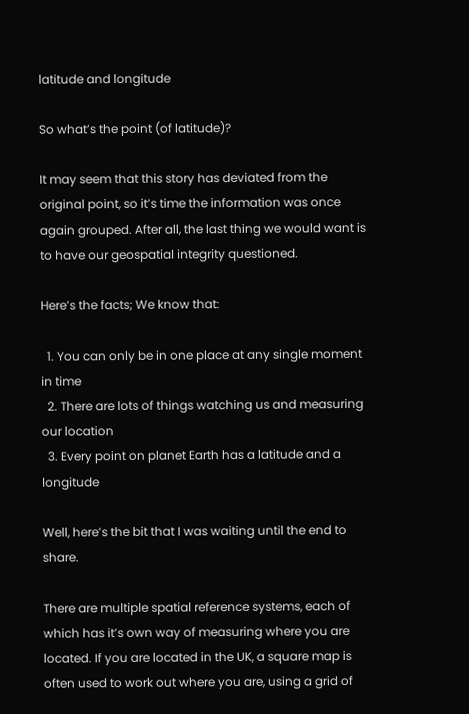latitude and longitude

So what’s the point (of latitude)?

It may seem that this story has deviated from the original point, so it’s time the information was once again grouped. After all, the last thing we would want is to have our geospatial integrity questioned.

Here’s the facts; We know that:

  1. You can only be in one place at any single moment in time
  2. There are lots of things watching us and measuring our location
  3. Every point on planet Earth has a latitude and a longitude

Well, here’s the bit that I was waiting until the end to share.

There are multiple spatial reference systems, each of which has it’s own way of measuring where you are located. If you are located in the UK, a square map is often used to work out where you are, using a grid of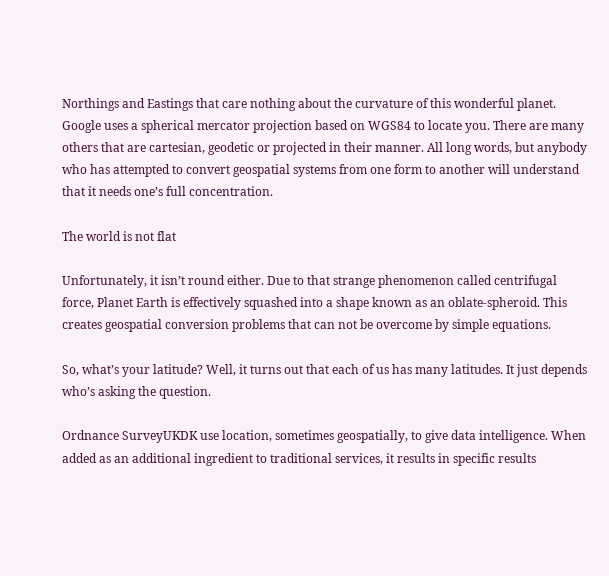Northings and Eastings that care nothing about the curvature of this wonderful planet. Google uses a spherical mercator projection based on WGS84 to locate you. There are many others that are cartesian, geodetic or projected in their manner. All long words, but anybody who has attempted to convert geospatial systems from one form to another will understand that it needs one’s full concentration.

The world is not flat

Unfortunately, it isn’t round either. Due to that strange phenomenon called centrifugal force, Planet Earth is effectively squashed into a shape known as an oblate-spheroid. This creates geospatial conversion problems that can not be overcome by simple equations.

So, what’s your latitude? Well, it turns out that each of us has many latitudes. It just depends who’s asking the question.

Ordnance SurveyUKDK use location, sometimes geospatially, to give data intelligence. When added as an additional ingredient to traditional services, it results in specific results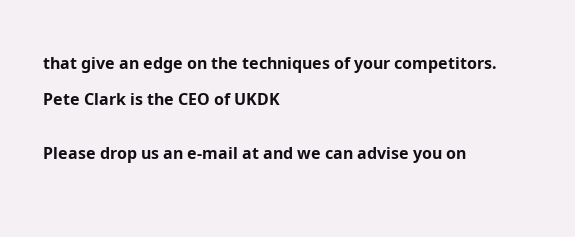that give an edge on the techniques of your competitors.

Pete Clark is the CEO of UKDK


Please drop us an e-mail at and we can advise you on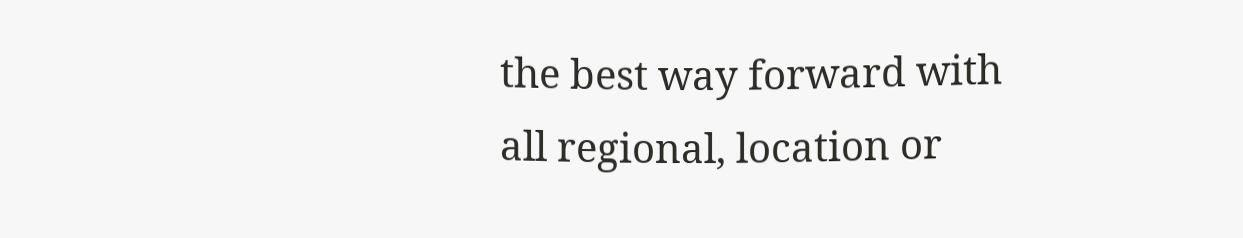the best way forward with all regional, location or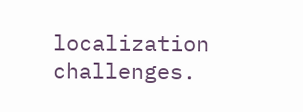localization challenges.